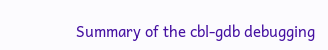Summary of the cbl-gdb debugging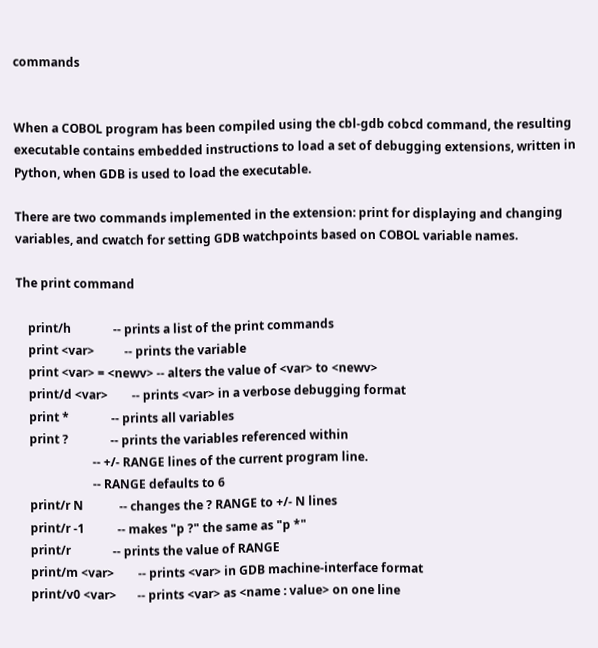commands


When a COBOL program has been compiled using the cbl-gdb cobcd command, the resulting executable contains embedded instructions to load a set of debugging extensions, written in Python, when GDB is used to load the executable.

There are two commands implemented in the extension: print for displaying and changing variables, and cwatch for setting GDB watchpoints based on COBOL variable names.

The print command

    print/h              -- prints a list of the print commands
    print <var>          -- prints the variable
    print <var> = <newv> -- alters the value of <var> to <newv>
    print/d <var>        -- prints <var> in a verbose debugging format
    print *              -- prints all variables
    print ?              -- prints the variables referenced within
                         -- +/- RANGE lines of the current program line.
                         -- RANGE defaults to 6
    print/r N            -- changes the ? RANGE to +/- N lines
    print/r -1           -- makes "p ?" the same as "p *"
    print/r              -- prints the value of RANGE
    print/m <var>        -- prints <var> in GDB machine-interface format
    print/v0 <var>       -- prints <var> as <name : value> on one line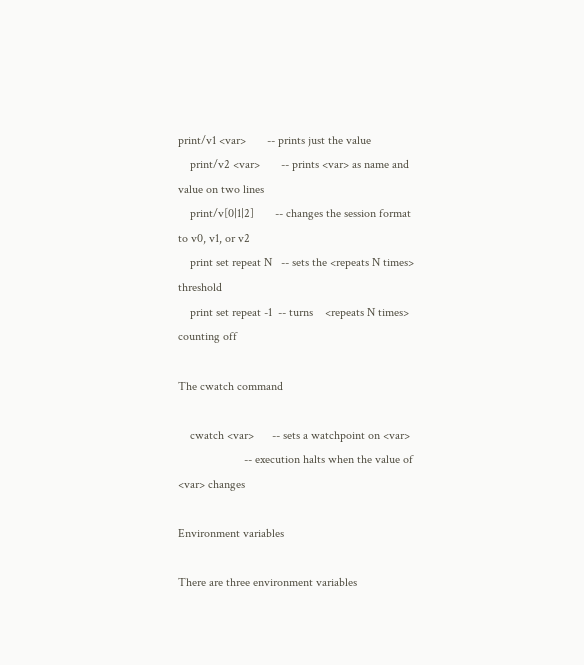print/v1 <var>       -- prints just the value
    print/v2 <var>       -- prints <var> as name and value on two lines
    print/v[0|1|2]       -- changes the session format to v0, v1, or v2
    print set repeat N   -- sets the <repeats N times> threshold
    print set repeat -1  -- turns    <repeats N times> counting off

The cwatch command

    cwatch <var>      -- sets a watchpoint on <var>
                      -- execution halts when the value of <var> changes

Environment variables

There are three environment variables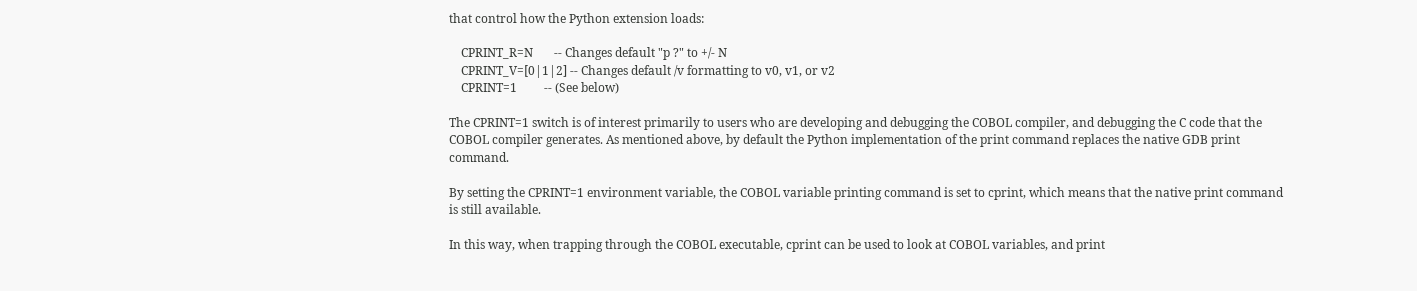that control how the Python extension loads:

    CPRINT_R=N       -- Changes default "p ?" to +/- N
    CPRINT_V=[0|1|2] -- Changes default /v formatting to v0, v1, or v2
    CPRINT=1         -- (See below)

The CPRINT=1 switch is of interest primarily to users who are developing and debugging the COBOL compiler, and debugging the C code that the COBOL compiler generates. As mentioned above, by default the Python implementation of the print command replaces the native GDB print command.

By setting the CPRINT=1 environment variable, the COBOL variable printing command is set to cprint, which means that the native print command is still available.

In this way, when trapping through the COBOL executable, cprint can be used to look at COBOL variables, and print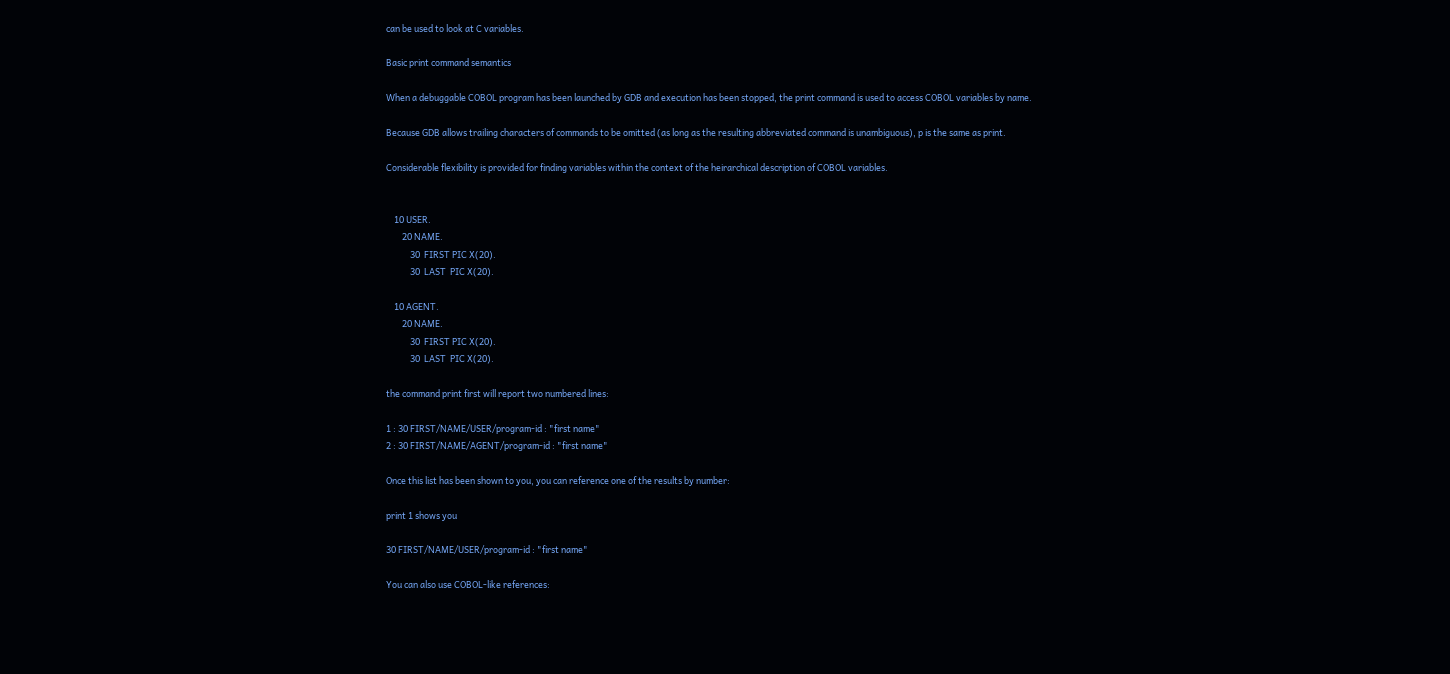can be used to look at C variables.

Basic print command semantics

When a debuggable COBOL program has been launched by GDB and execution has been stopped, the print command is used to access COBOL variables by name.

Because GDB allows trailing characters of commands to be omitted (as long as the resulting abbreviated command is unambiguous), p is the same as print.

Considerable flexibility is provided for finding variables within the context of the heirarchical description of COBOL variables.


    10 USER.
        20 NAME.
            30  FIRST PIC X(20).
            30  LAST  PIC X(20).

    10 AGENT.
        20 NAME.
            30  FIRST PIC X(20).
            30  LAST  PIC X(20).

the command print first will report two numbered lines:

1 : 30 FIRST/NAME/USER/program-id : "first name"
2 : 30 FIRST/NAME/AGENT/program-id : "first name"

Once this list has been shown to you, you can reference one of the results by number:

print 1 shows you

30 FIRST/NAME/USER/program-id : "first name"

You can also use COBOL-like references: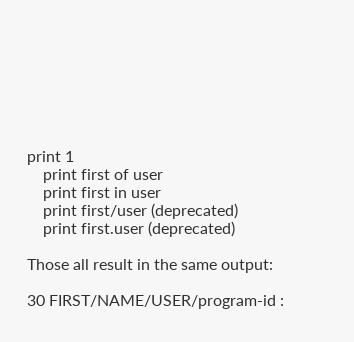print 1
    print first of user
    print first in user
    print first/user (deprecated)
    print first.user (deprecated)

Those all result in the same output:

30 FIRST/NAME/USER/program-id :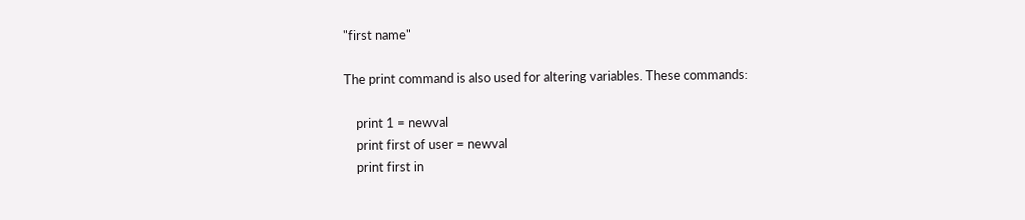"first name"

The print command is also used for altering variables. These commands:

    print 1 = newval
    print first of user = newval
    print first in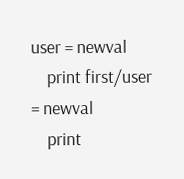user = newval
    print first/user = newval
    print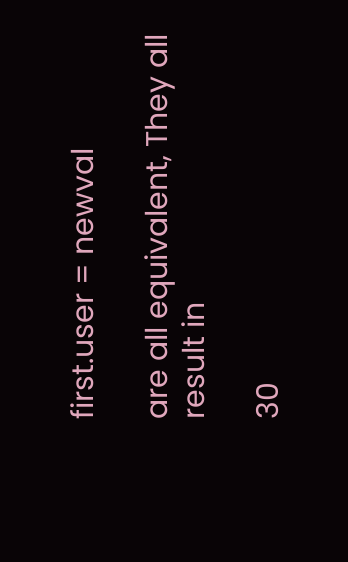first.user = newval

are all equivalent, They all result in

30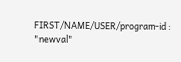FIRST/NAME/USER/program-id : "newval"